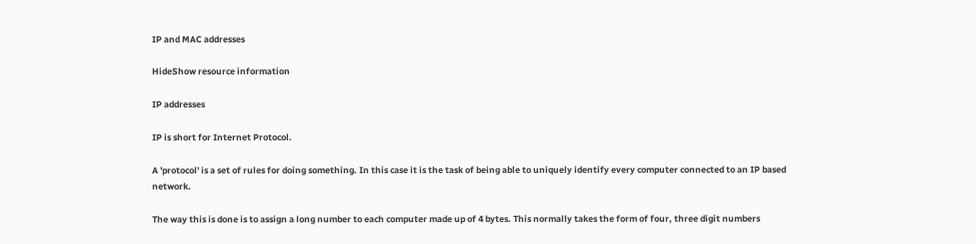IP and MAC addresses

HideShow resource information

IP addresses

IP is short for Internet Protocol.

A 'protocol' is a set of rules for doing something. In this case it is the task of being able to uniquely identify every computer connected to an IP based network.

The way this is done is to assign a long number to each computer made up of 4 bytes. This normally takes the form of four, three digit numbers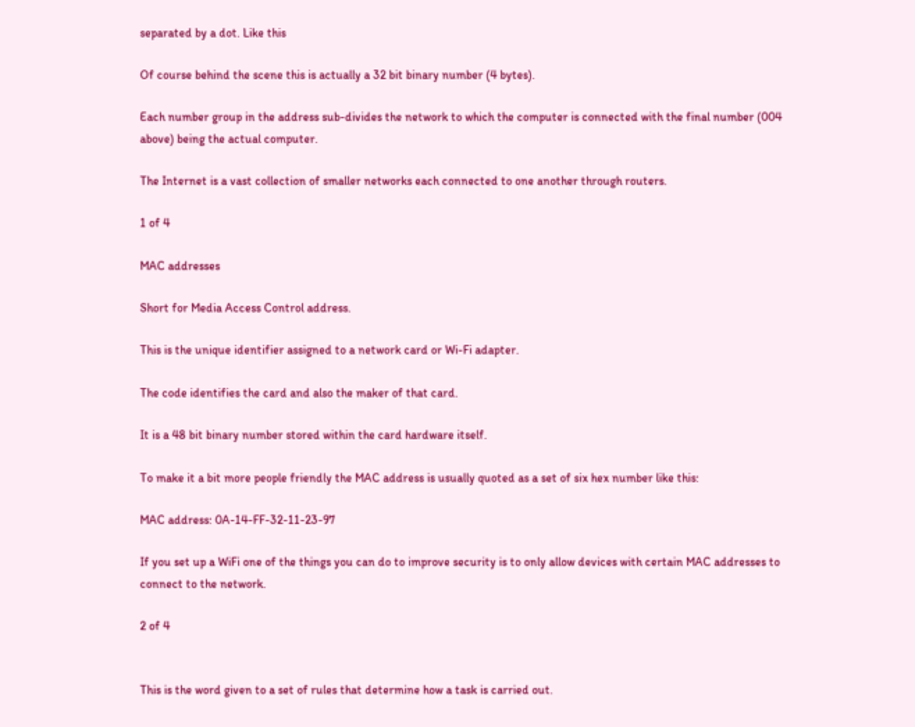separated by a dot. Like this

Of course behind the scene this is actually a 32 bit binary number (4 bytes).

Each number group in the address sub-divides the network to which the computer is connected with the final number (004 above) being the actual computer.

The Internet is a vast collection of smaller networks each connected to one another through routers.

1 of 4

MAC addresses

Short for Media Access Control address.

This is the unique identifier assigned to a network card or Wi-Fi adapter.

The code identifies the card and also the maker of that card.

It is a 48 bit binary number stored within the card hardware itself.

To make it a bit more people friendly the MAC address is usually quoted as a set of six hex number like this:

MAC address: 0A-14-FF-32-11-23-97

If you set up a WiFi one of the things you can do to improve security is to only allow devices with certain MAC addresses to connect to the network.

2 of 4


This is the word given to a set of rules that determine how a task is carried out.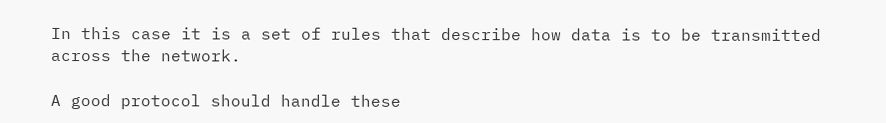In this case it is a set of rules that describe how data is to be transmitted across the network.

A good protocol should handle these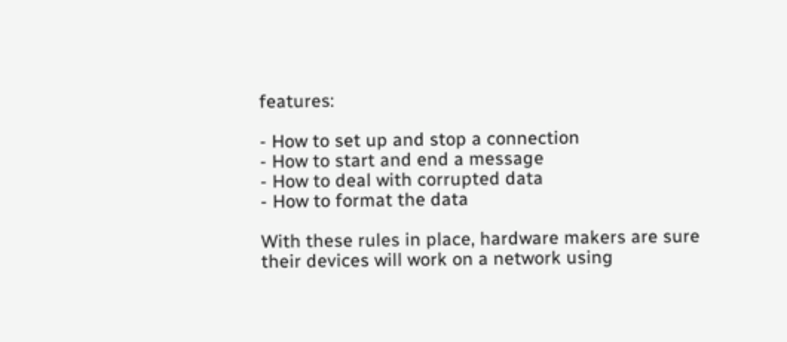features:

- How to set up and stop a connection
- How to start and end a message
- How to deal with corrupted data
- How to format the data

With these rules in place, hardware makers are sure their devices will work on a network using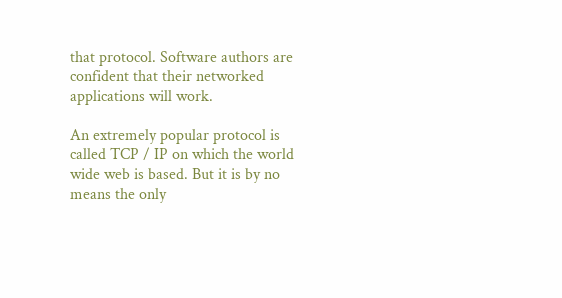that protocol. Software authors are confident that their networked applications will work.

An extremely popular protocol is called TCP / IP on which the world wide web is based. But it is by no means the only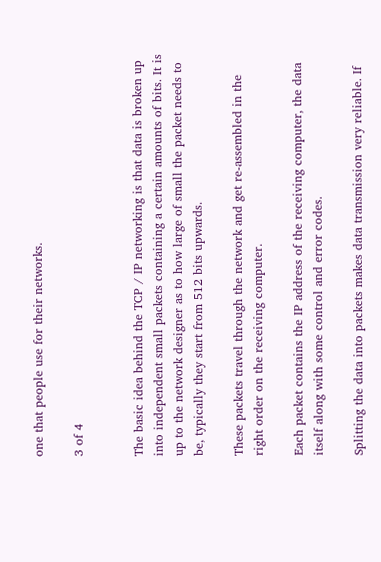one that people use for their networks.

3 of 4


The basic idea behind the TCP / IP networking is that data is broken up into independent small packets containing a certain amounts of bits. It is up to the network designer as to how large of small the packet needs to be, typically they start from 512 bits upwards.

These packets travel through the network and get re-assembled in the right order on the receiving computer.

Each packet contains the IP address of the receiving computer, the data itself along with some control and error codes.

Splitting the data into packets makes data transmission very reliable. If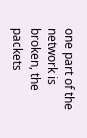one part of the network is broken, the packets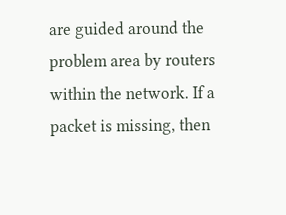are guided around the problem area by routers within the network. If a packet is missing, then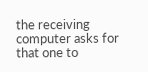the receiving computer asks for that one to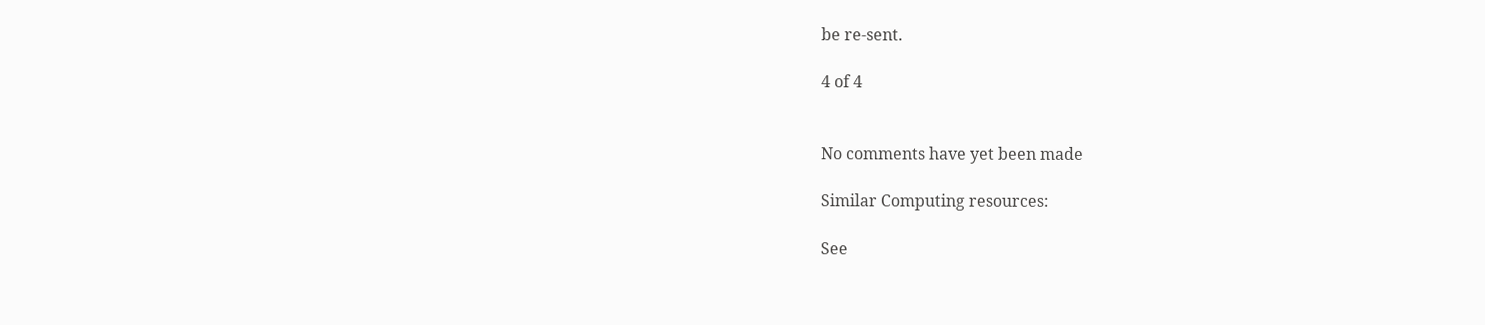be re-sent.

4 of 4


No comments have yet been made

Similar Computing resources:

See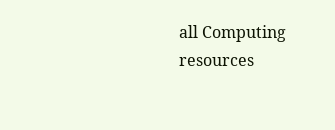all Computing resources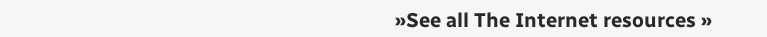»See all The Internet resources »